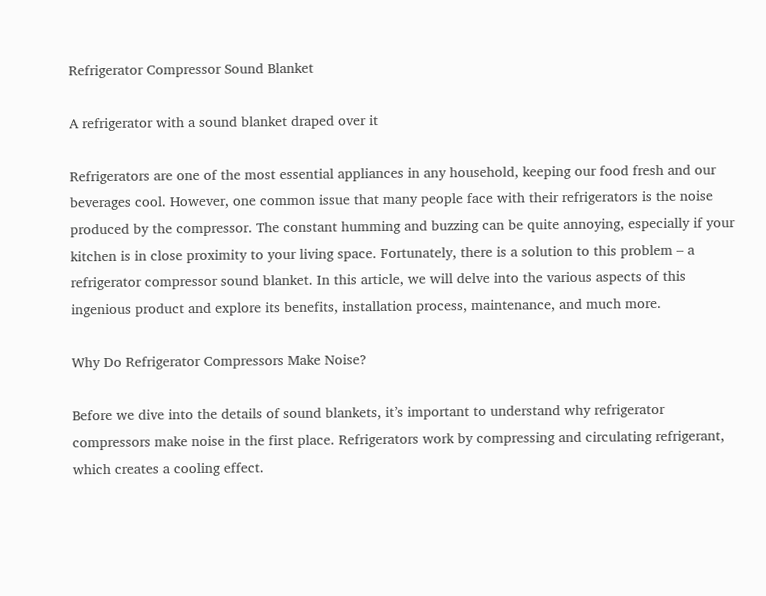Refrigerator Compressor Sound Blanket

A refrigerator with a sound blanket draped over it

Refrigerators are one of the most essential appliances in any household, keeping our food fresh and our beverages cool. However, one common issue that many people face with their refrigerators is the noise produced by the compressor. The constant humming and buzzing can be quite annoying, especially if your kitchen is in close proximity to your living space. Fortunately, there is a solution to this problem – a refrigerator compressor sound blanket. In this article, we will delve into the various aspects of this ingenious product and explore its benefits, installation process, maintenance, and much more.

Why Do Refrigerator Compressors Make Noise?

Before we dive into the details of sound blankets, it’s important to understand why refrigerator compressors make noise in the first place. Refrigerators work by compressing and circulating refrigerant, which creates a cooling effect.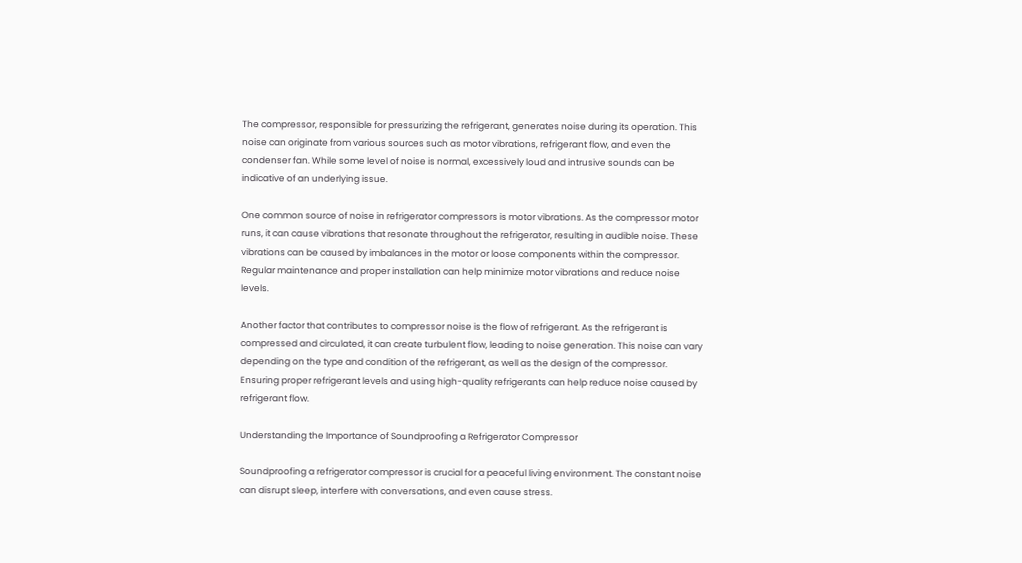The compressor, responsible for pressurizing the refrigerant, generates noise during its operation. This noise can originate from various sources such as motor vibrations, refrigerant flow, and even the condenser fan. While some level of noise is normal, excessively loud and intrusive sounds can be indicative of an underlying issue.

One common source of noise in refrigerator compressors is motor vibrations. As the compressor motor runs, it can cause vibrations that resonate throughout the refrigerator, resulting in audible noise. These vibrations can be caused by imbalances in the motor or loose components within the compressor. Regular maintenance and proper installation can help minimize motor vibrations and reduce noise levels.

Another factor that contributes to compressor noise is the flow of refrigerant. As the refrigerant is compressed and circulated, it can create turbulent flow, leading to noise generation. This noise can vary depending on the type and condition of the refrigerant, as well as the design of the compressor. Ensuring proper refrigerant levels and using high-quality refrigerants can help reduce noise caused by refrigerant flow.

Understanding the Importance of Soundproofing a Refrigerator Compressor

Soundproofing a refrigerator compressor is crucial for a peaceful living environment. The constant noise can disrupt sleep, interfere with conversations, and even cause stress.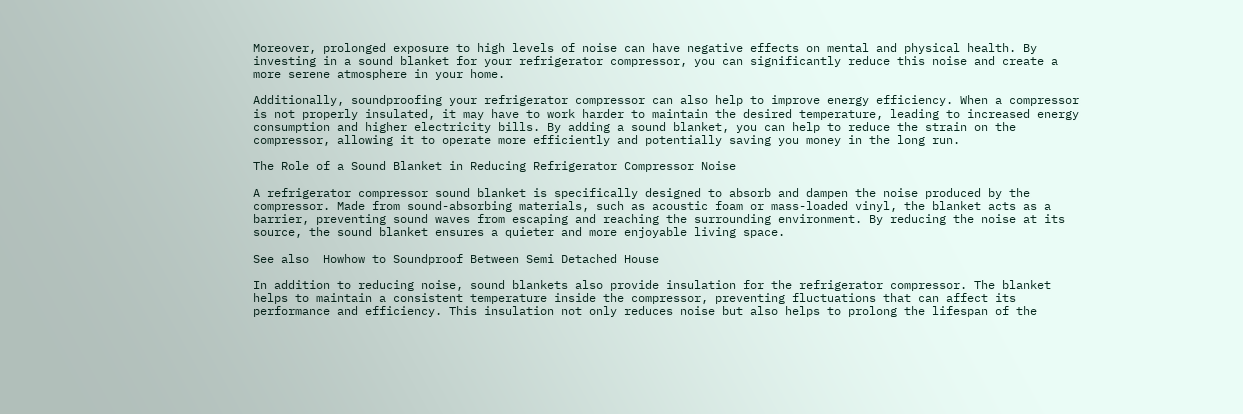Moreover, prolonged exposure to high levels of noise can have negative effects on mental and physical health. By investing in a sound blanket for your refrigerator compressor, you can significantly reduce this noise and create a more serene atmosphere in your home.

Additionally, soundproofing your refrigerator compressor can also help to improve energy efficiency. When a compressor is not properly insulated, it may have to work harder to maintain the desired temperature, leading to increased energy consumption and higher electricity bills. By adding a sound blanket, you can help to reduce the strain on the compressor, allowing it to operate more efficiently and potentially saving you money in the long run.

The Role of a Sound Blanket in Reducing Refrigerator Compressor Noise

A refrigerator compressor sound blanket is specifically designed to absorb and dampen the noise produced by the compressor. Made from sound-absorbing materials, such as acoustic foam or mass-loaded vinyl, the blanket acts as a barrier, preventing sound waves from escaping and reaching the surrounding environment. By reducing the noise at its source, the sound blanket ensures a quieter and more enjoyable living space.

See also  Howhow to Soundproof Between Semi Detached House

In addition to reducing noise, sound blankets also provide insulation for the refrigerator compressor. The blanket helps to maintain a consistent temperature inside the compressor, preventing fluctuations that can affect its performance and efficiency. This insulation not only reduces noise but also helps to prolong the lifespan of the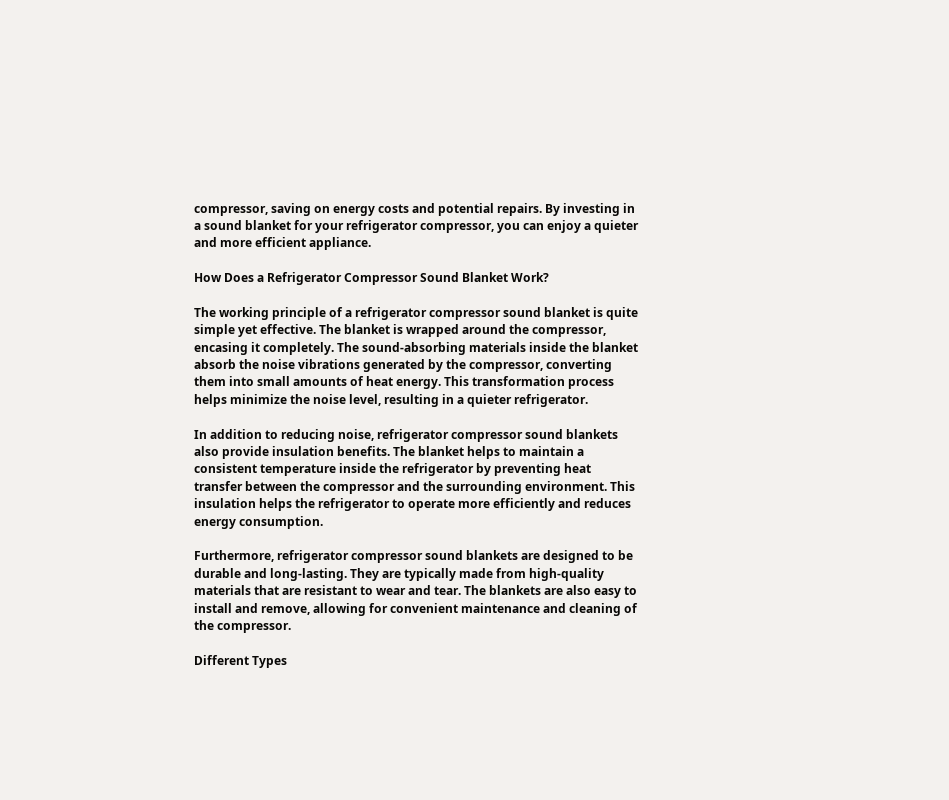compressor, saving on energy costs and potential repairs. By investing in a sound blanket for your refrigerator compressor, you can enjoy a quieter and more efficient appliance.

How Does a Refrigerator Compressor Sound Blanket Work?

The working principle of a refrigerator compressor sound blanket is quite simple yet effective. The blanket is wrapped around the compressor, encasing it completely. The sound-absorbing materials inside the blanket absorb the noise vibrations generated by the compressor, converting them into small amounts of heat energy. This transformation process helps minimize the noise level, resulting in a quieter refrigerator.

In addition to reducing noise, refrigerator compressor sound blankets also provide insulation benefits. The blanket helps to maintain a consistent temperature inside the refrigerator by preventing heat transfer between the compressor and the surrounding environment. This insulation helps the refrigerator to operate more efficiently and reduces energy consumption.

Furthermore, refrigerator compressor sound blankets are designed to be durable and long-lasting. They are typically made from high-quality materials that are resistant to wear and tear. The blankets are also easy to install and remove, allowing for convenient maintenance and cleaning of the compressor.

Different Types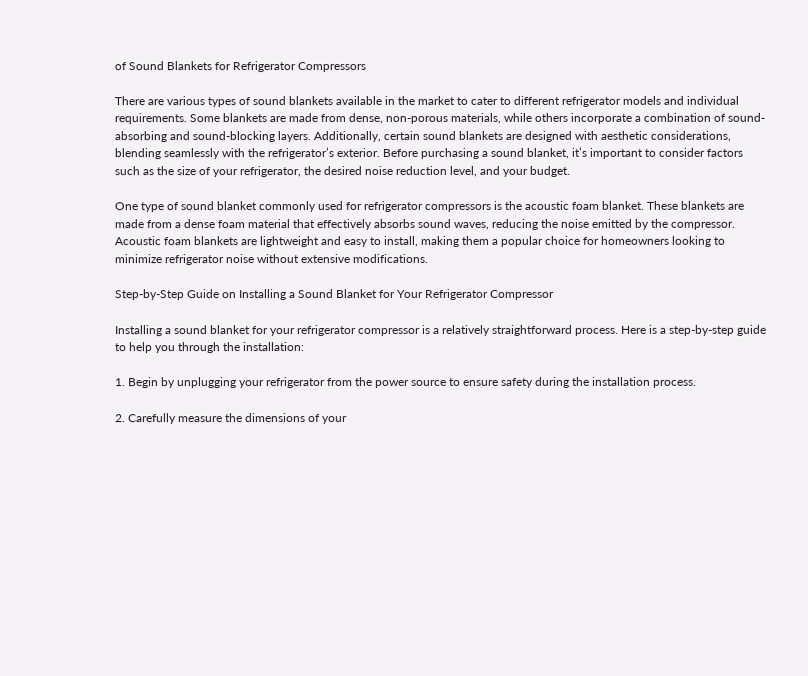of Sound Blankets for Refrigerator Compressors

There are various types of sound blankets available in the market to cater to different refrigerator models and individual requirements. Some blankets are made from dense, non-porous materials, while others incorporate a combination of sound-absorbing and sound-blocking layers. Additionally, certain sound blankets are designed with aesthetic considerations, blending seamlessly with the refrigerator’s exterior. Before purchasing a sound blanket, it’s important to consider factors such as the size of your refrigerator, the desired noise reduction level, and your budget.

One type of sound blanket commonly used for refrigerator compressors is the acoustic foam blanket. These blankets are made from a dense foam material that effectively absorbs sound waves, reducing the noise emitted by the compressor. Acoustic foam blankets are lightweight and easy to install, making them a popular choice for homeowners looking to minimize refrigerator noise without extensive modifications.

Step-by-Step Guide on Installing a Sound Blanket for Your Refrigerator Compressor

Installing a sound blanket for your refrigerator compressor is a relatively straightforward process. Here is a step-by-step guide to help you through the installation:

1. Begin by unplugging your refrigerator from the power source to ensure safety during the installation process.

2. Carefully measure the dimensions of your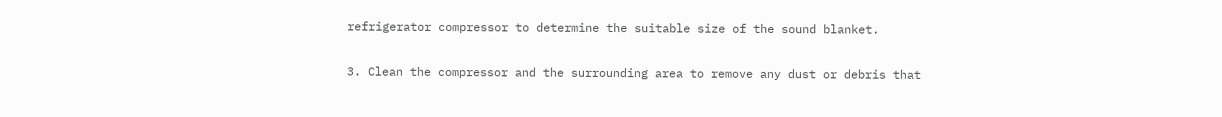refrigerator compressor to determine the suitable size of the sound blanket.

3. Clean the compressor and the surrounding area to remove any dust or debris that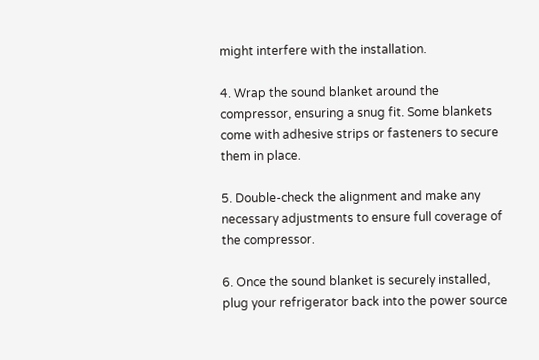might interfere with the installation.

4. Wrap the sound blanket around the compressor, ensuring a snug fit. Some blankets come with adhesive strips or fasteners to secure them in place.

5. Double-check the alignment and make any necessary adjustments to ensure full coverage of the compressor.

6. Once the sound blanket is securely installed, plug your refrigerator back into the power source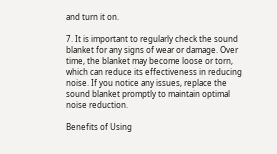and turn it on.

7. It is important to regularly check the sound blanket for any signs of wear or damage. Over time, the blanket may become loose or torn, which can reduce its effectiveness in reducing noise. If you notice any issues, replace the sound blanket promptly to maintain optimal noise reduction.

Benefits of Using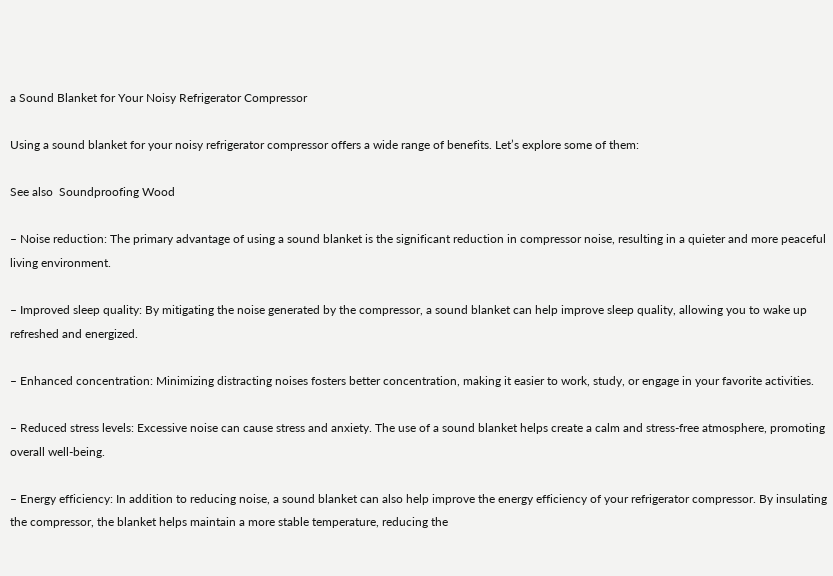a Sound Blanket for Your Noisy Refrigerator Compressor

Using a sound blanket for your noisy refrigerator compressor offers a wide range of benefits. Let’s explore some of them:

See also  Soundproofing Wood

– Noise reduction: The primary advantage of using a sound blanket is the significant reduction in compressor noise, resulting in a quieter and more peaceful living environment.

– Improved sleep quality: By mitigating the noise generated by the compressor, a sound blanket can help improve sleep quality, allowing you to wake up refreshed and energized.

– Enhanced concentration: Minimizing distracting noises fosters better concentration, making it easier to work, study, or engage in your favorite activities.

– Reduced stress levels: Excessive noise can cause stress and anxiety. The use of a sound blanket helps create a calm and stress-free atmosphere, promoting overall well-being.

– Energy efficiency: In addition to reducing noise, a sound blanket can also help improve the energy efficiency of your refrigerator compressor. By insulating the compressor, the blanket helps maintain a more stable temperature, reducing the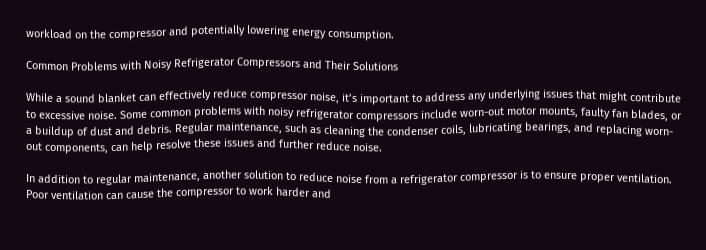workload on the compressor and potentially lowering energy consumption.

Common Problems with Noisy Refrigerator Compressors and Their Solutions

While a sound blanket can effectively reduce compressor noise, it’s important to address any underlying issues that might contribute to excessive noise. Some common problems with noisy refrigerator compressors include worn-out motor mounts, faulty fan blades, or a buildup of dust and debris. Regular maintenance, such as cleaning the condenser coils, lubricating bearings, and replacing worn-out components, can help resolve these issues and further reduce noise.

In addition to regular maintenance, another solution to reduce noise from a refrigerator compressor is to ensure proper ventilation. Poor ventilation can cause the compressor to work harder and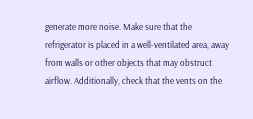generate more noise. Make sure that the refrigerator is placed in a well-ventilated area, away from walls or other objects that may obstruct airflow. Additionally, check that the vents on the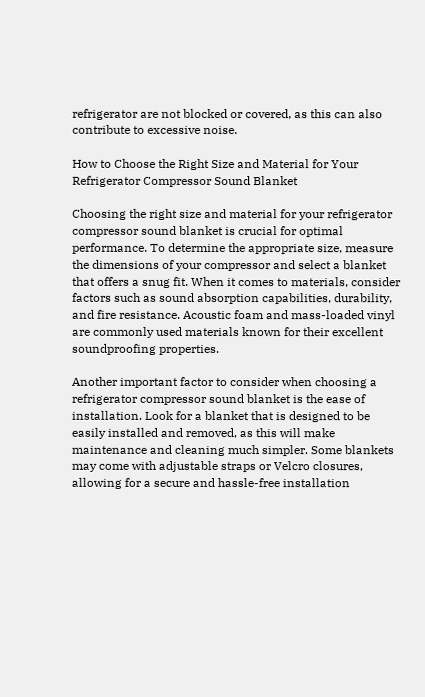refrigerator are not blocked or covered, as this can also contribute to excessive noise.

How to Choose the Right Size and Material for Your Refrigerator Compressor Sound Blanket

Choosing the right size and material for your refrigerator compressor sound blanket is crucial for optimal performance. To determine the appropriate size, measure the dimensions of your compressor and select a blanket that offers a snug fit. When it comes to materials, consider factors such as sound absorption capabilities, durability, and fire resistance. Acoustic foam and mass-loaded vinyl are commonly used materials known for their excellent soundproofing properties.

Another important factor to consider when choosing a refrigerator compressor sound blanket is the ease of installation. Look for a blanket that is designed to be easily installed and removed, as this will make maintenance and cleaning much simpler. Some blankets may come with adjustable straps or Velcro closures, allowing for a secure and hassle-free installation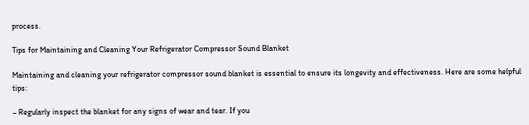process.

Tips for Maintaining and Cleaning Your Refrigerator Compressor Sound Blanket

Maintaining and cleaning your refrigerator compressor sound blanket is essential to ensure its longevity and effectiveness. Here are some helpful tips:

– Regularly inspect the blanket for any signs of wear and tear. If you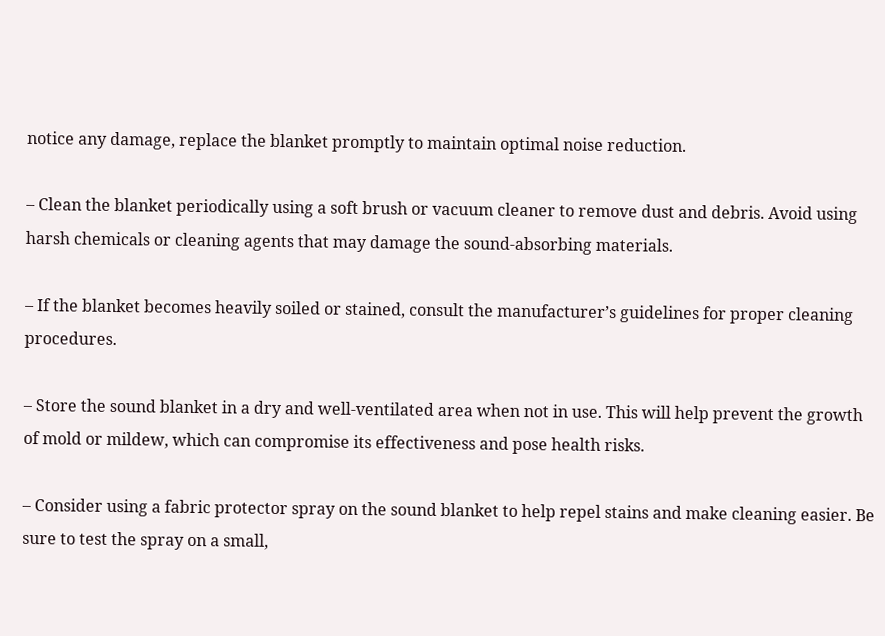notice any damage, replace the blanket promptly to maintain optimal noise reduction.

– Clean the blanket periodically using a soft brush or vacuum cleaner to remove dust and debris. Avoid using harsh chemicals or cleaning agents that may damage the sound-absorbing materials.

– If the blanket becomes heavily soiled or stained, consult the manufacturer’s guidelines for proper cleaning procedures.

– Store the sound blanket in a dry and well-ventilated area when not in use. This will help prevent the growth of mold or mildew, which can compromise its effectiveness and pose health risks.

– Consider using a fabric protector spray on the sound blanket to help repel stains and make cleaning easier. Be sure to test the spray on a small,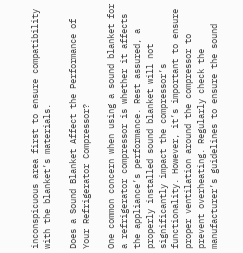inconspicuous area first to ensure compatibility with the blanket’s materials.

Does a Sound Blanket Affect the Performance of Your Refrigerator Compressor?

One common concern when using a sound blanket for a refrigerator compressor is whether it affects the appliance’s performance. Rest assured, a properly installed sound blanket will not significantly impact the compressor’s functionality. However, it’s important to ensure proper ventilation around the compressor to prevent overheating. Regularly check the manufacturer’s guidelines to ensure the sound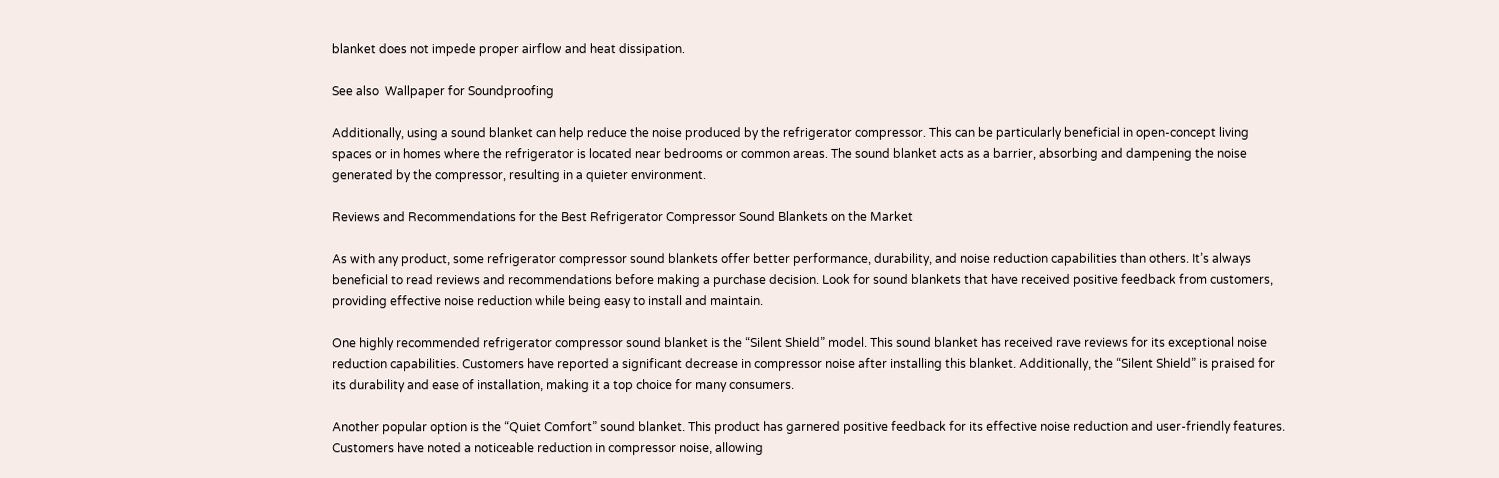blanket does not impede proper airflow and heat dissipation.

See also  Wallpaper for Soundproofing

Additionally, using a sound blanket can help reduce the noise produced by the refrigerator compressor. This can be particularly beneficial in open-concept living spaces or in homes where the refrigerator is located near bedrooms or common areas. The sound blanket acts as a barrier, absorbing and dampening the noise generated by the compressor, resulting in a quieter environment.

Reviews and Recommendations for the Best Refrigerator Compressor Sound Blankets on the Market

As with any product, some refrigerator compressor sound blankets offer better performance, durability, and noise reduction capabilities than others. It’s always beneficial to read reviews and recommendations before making a purchase decision. Look for sound blankets that have received positive feedback from customers, providing effective noise reduction while being easy to install and maintain.

One highly recommended refrigerator compressor sound blanket is the “Silent Shield” model. This sound blanket has received rave reviews for its exceptional noise reduction capabilities. Customers have reported a significant decrease in compressor noise after installing this blanket. Additionally, the “Silent Shield” is praised for its durability and ease of installation, making it a top choice for many consumers.

Another popular option is the “Quiet Comfort” sound blanket. This product has garnered positive feedback for its effective noise reduction and user-friendly features. Customers have noted a noticeable reduction in compressor noise, allowing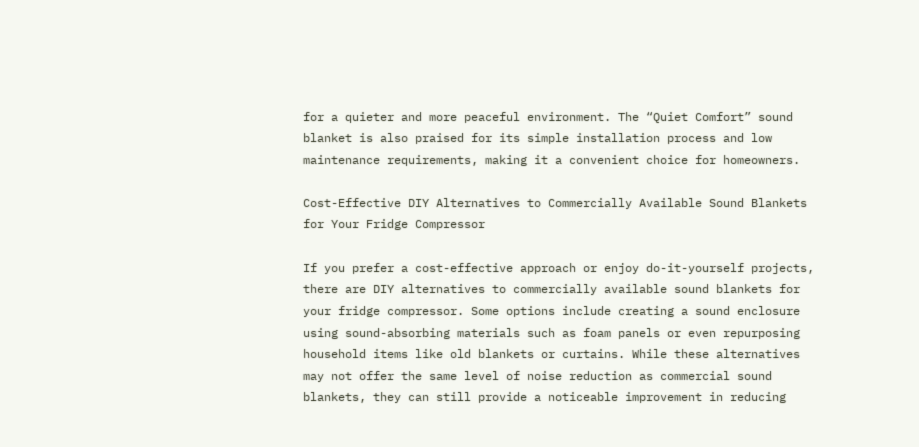for a quieter and more peaceful environment. The “Quiet Comfort” sound blanket is also praised for its simple installation process and low maintenance requirements, making it a convenient choice for homeowners.

Cost-Effective DIY Alternatives to Commercially Available Sound Blankets for Your Fridge Compressor

If you prefer a cost-effective approach or enjoy do-it-yourself projects, there are DIY alternatives to commercially available sound blankets for your fridge compressor. Some options include creating a sound enclosure using sound-absorbing materials such as foam panels or even repurposing household items like old blankets or curtains. While these alternatives may not offer the same level of noise reduction as commercial sound blankets, they can still provide a noticeable improvement in reducing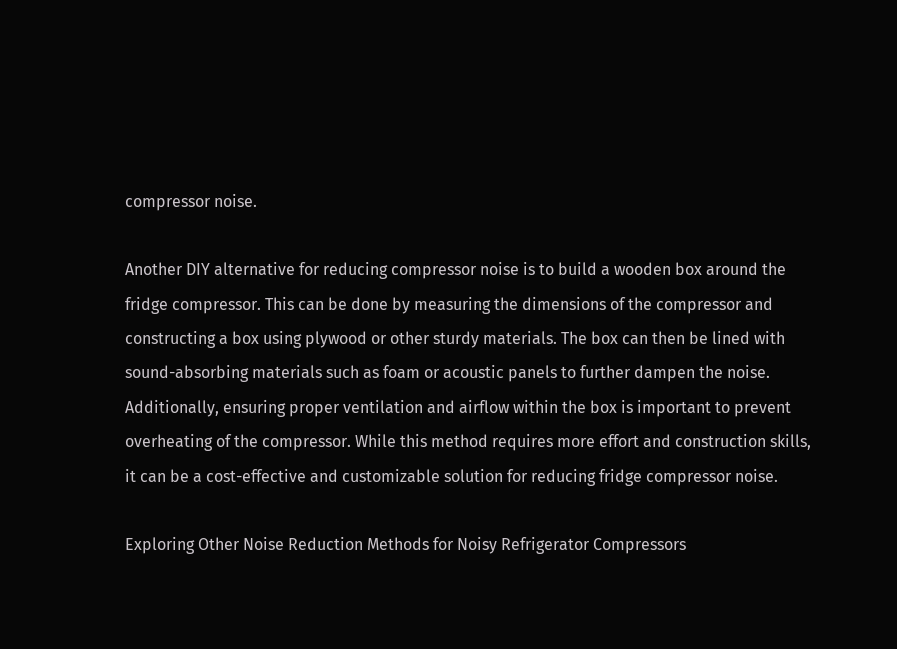compressor noise.

Another DIY alternative for reducing compressor noise is to build a wooden box around the fridge compressor. This can be done by measuring the dimensions of the compressor and constructing a box using plywood or other sturdy materials. The box can then be lined with sound-absorbing materials such as foam or acoustic panels to further dampen the noise. Additionally, ensuring proper ventilation and airflow within the box is important to prevent overheating of the compressor. While this method requires more effort and construction skills, it can be a cost-effective and customizable solution for reducing fridge compressor noise.

Exploring Other Noise Reduction Methods for Noisy Refrigerator Compressors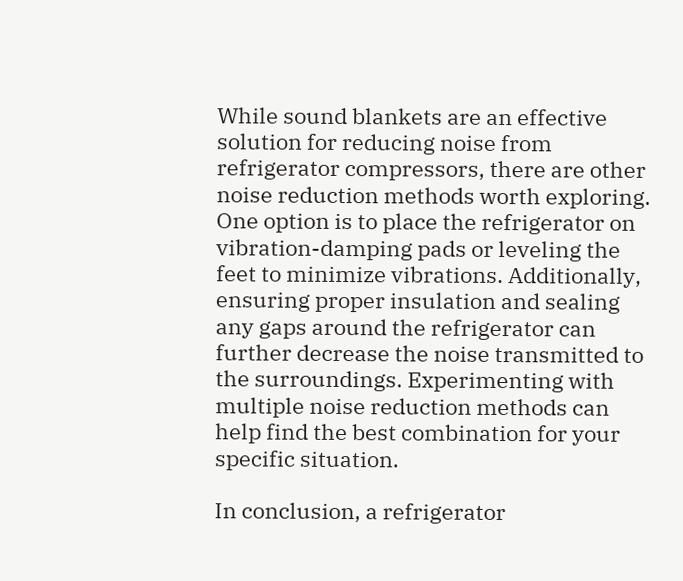While sound blankets are an effective solution for reducing noise from refrigerator compressors, there are other noise reduction methods worth exploring. One option is to place the refrigerator on vibration-damping pads or leveling the feet to minimize vibrations. Additionally, ensuring proper insulation and sealing any gaps around the refrigerator can further decrease the noise transmitted to the surroundings. Experimenting with multiple noise reduction methods can help find the best combination for your specific situation.

In conclusion, a refrigerator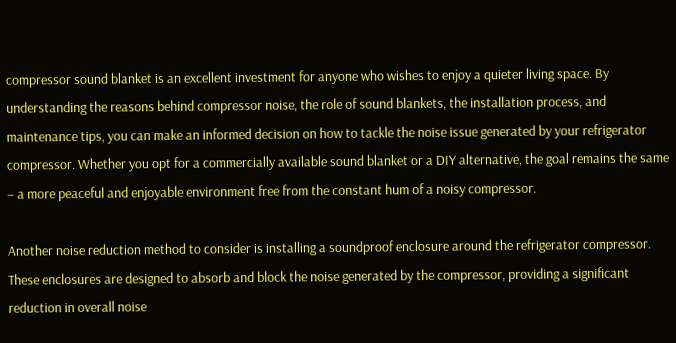compressor sound blanket is an excellent investment for anyone who wishes to enjoy a quieter living space. By understanding the reasons behind compressor noise, the role of sound blankets, the installation process, and maintenance tips, you can make an informed decision on how to tackle the noise issue generated by your refrigerator compressor. Whether you opt for a commercially available sound blanket or a DIY alternative, the goal remains the same – a more peaceful and enjoyable environment free from the constant hum of a noisy compressor.

Another noise reduction method to consider is installing a soundproof enclosure around the refrigerator compressor. These enclosures are designed to absorb and block the noise generated by the compressor, providing a significant reduction in overall noise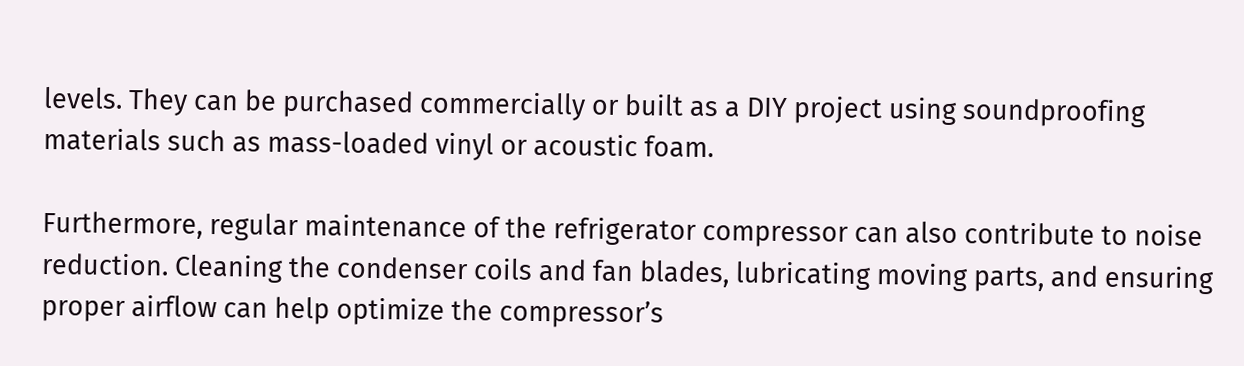levels. They can be purchased commercially or built as a DIY project using soundproofing materials such as mass-loaded vinyl or acoustic foam.

Furthermore, regular maintenance of the refrigerator compressor can also contribute to noise reduction. Cleaning the condenser coils and fan blades, lubricating moving parts, and ensuring proper airflow can help optimize the compressor’s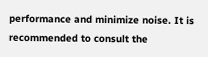performance and minimize noise. It is recommended to consult the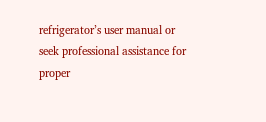refrigerator’s user manual or seek professional assistance for proper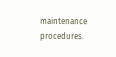maintenance procedures.